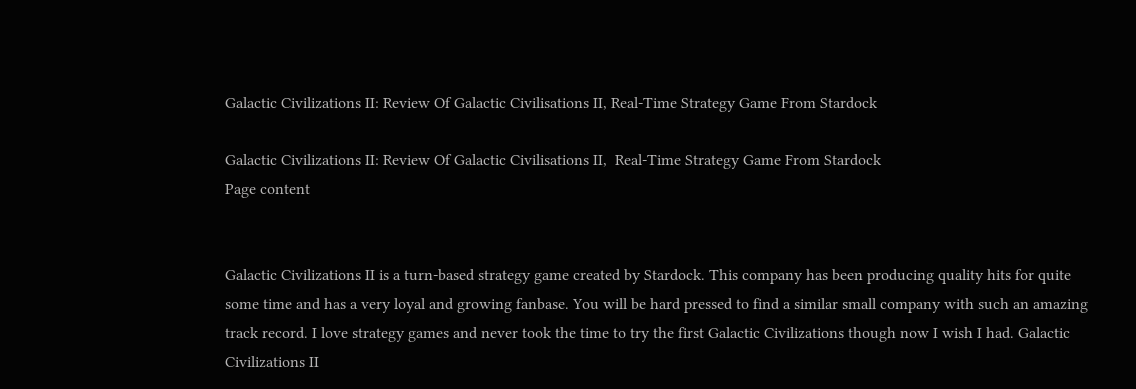Galactic Civilizations II: Review Of Galactic Civilisations II, Real-Time Strategy Game From Stardock

Galactic Civilizations II: Review Of Galactic Civilisations II,  Real-Time Strategy Game From Stardock
Page content


Galactic Civilizations II is a turn-based strategy game created by Stardock. This company has been producing quality hits for quite some time and has a very loyal and growing fanbase. You will be hard pressed to find a similar small company with such an amazing track record. I love strategy games and never took the time to try the first Galactic Civilizations though now I wish I had. Galactic Civilizations II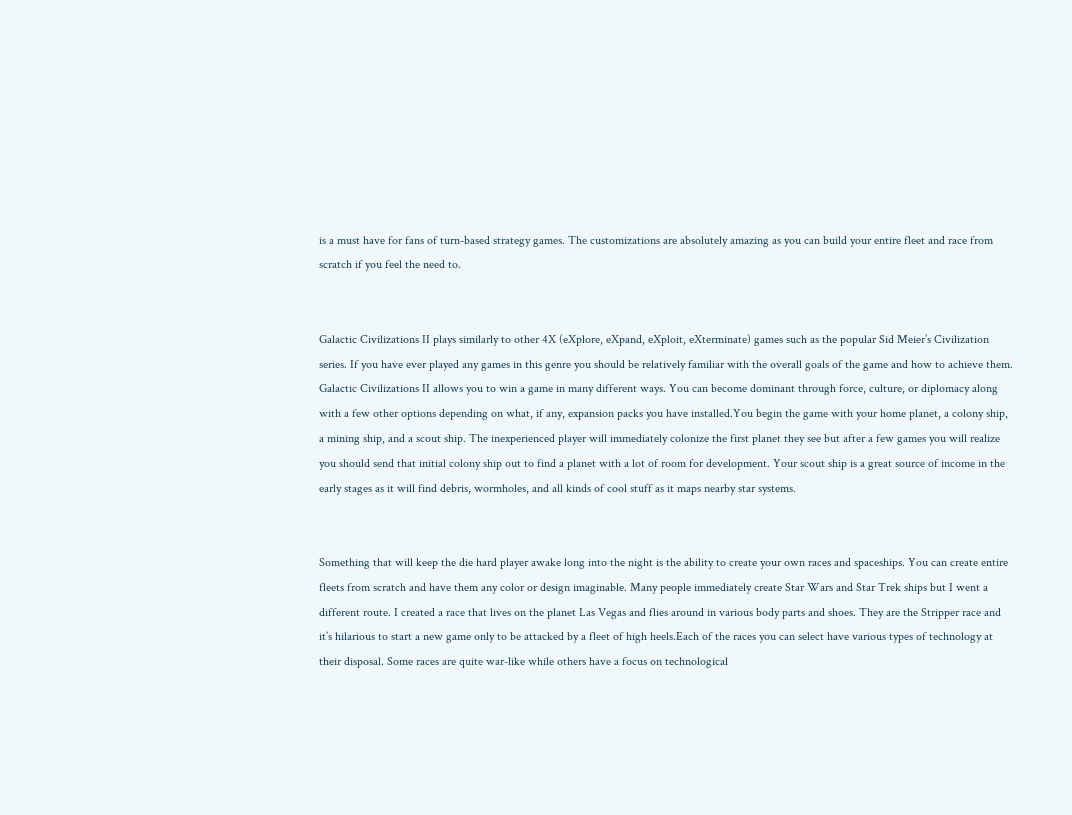is a must have for fans of turn-based strategy games. The customizations are absolutely amazing as you can build your entire fleet and race from scratch if you feel the need to.


Galactic Civilizations II plays similarly to other 4X (eXplore, eXpand, eXploit, eXterminate) games such as the popular Sid Meier’s Civilization series. If you have ever played any games in this genre you should be relatively familiar with the overall goals of the game and how to achieve them. Galactic Civilizations II allows you to win a game in many different ways. You can become dominant through force, culture, or diplomacy along with a few other options depending on what, if any, expansion packs you have installed.You begin the game with your home planet, a colony ship, a mining ship, and a scout ship. The inexperienced player will immediately colonize the first planet they see but after a few games you will realize you should send that initial colony ship out to find a planet with a lot of room for development. Your scout ship is a great source of income in the early stages as it will find debris, wormholes, and all kinds of cool stuff as it maps nearby star systems.


Something that will keep the die hard player awake long into the night is the ability to create your own races and spaceships. You can create entire fleets from scratch and have them any color or design imaginable. Many people immediately create Star Wars and Star Trek ships but I went a different route. I created a race that lives on the planet Las Vegas and flies around in various body parts and shoes. They are the Stripper race and it’s hilarious to start a new game only to be attacked by a fleet of high heels.Each of the races you can select have various types of technology at their disposal. Some races are quite war-like while others have a focus on technological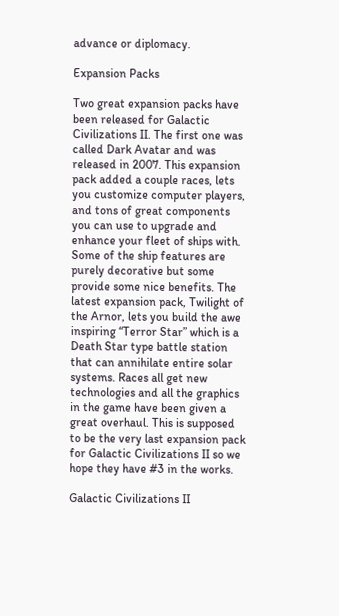advance or diplomacy.

Expansion Packs

Two great expansion packs have been released for Galactic Civilizations II. The first one was called Dark Avatar and was released in 2007. This expansion pack added a couple races, lets you customize computer players, and tons of great components you can use to upgrade and enhance your fleet of ships with. Some of the ship features are purely decorative but some provide some nice benefits. The latest expansion pack, Twilight of the Arnor, lets you build the awe inspiring “Terror Star” which is a Death Star type battle station that can annihilate entire solar systems. Races all get new technologies and all the graphics in the game have been given a great overhaul. This is supposed to be the very last expansion pack for Galactic Civilizations II so we hope they have #3 in the works.

Galactic Civilizations II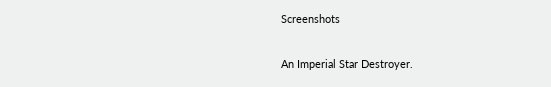Screenshots

An Imperial Star Destroyer.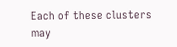Each of these clusters may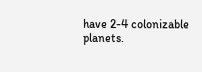have 2-4 colonizable planets.